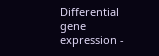Differential gene expression -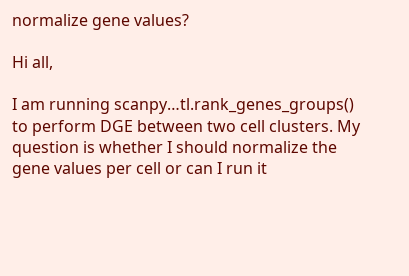normalize gene values?

Hi all,

I am running scanpy…tl.rank_genes_groups() to perform DGE between two cell clusters. My question is whether I should normalize the gene values per cell or can I run it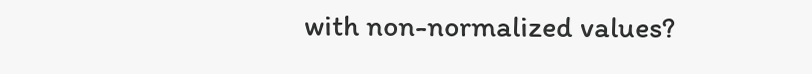with non-normalized values?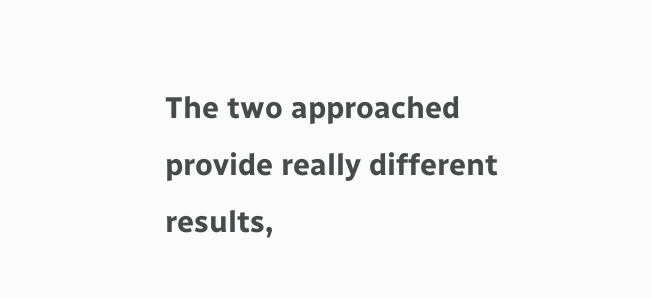The two approached provide really different results,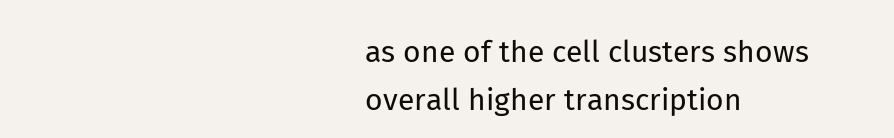as one of the cell clusters shows overall higher transcription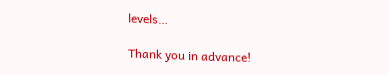levels…

Thank you in advance!